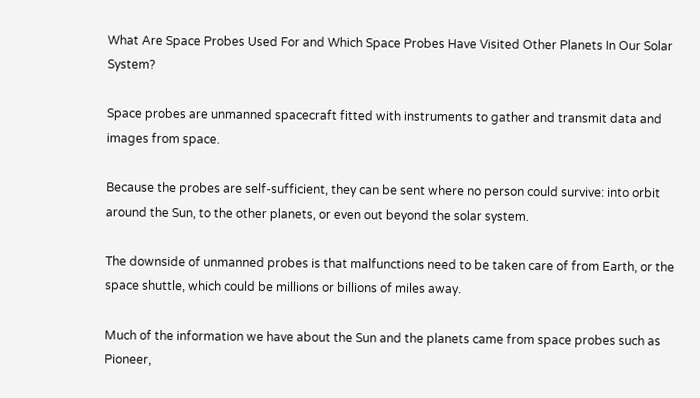What Are Space Probes Used For and Which Space Probes Have Visited Other Planets In Our Solar System?

Space probes are unmanned spacecraft fitted with instruments to gather and transmit data and images from space.

Because the probes are self-sufficient, they can be sent where no person could survive: into orbit around the Sun, to the other planets, or even out beyond the solar system.

The downside of unmanned probes is that malfunctions need to be taken care of from Earth, or the space shuttle, which could be millions or billions of miles away.

Much of the information we have about the Sun and the planets came from space probes such as Pioneer,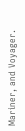Mariner, and Voyager.